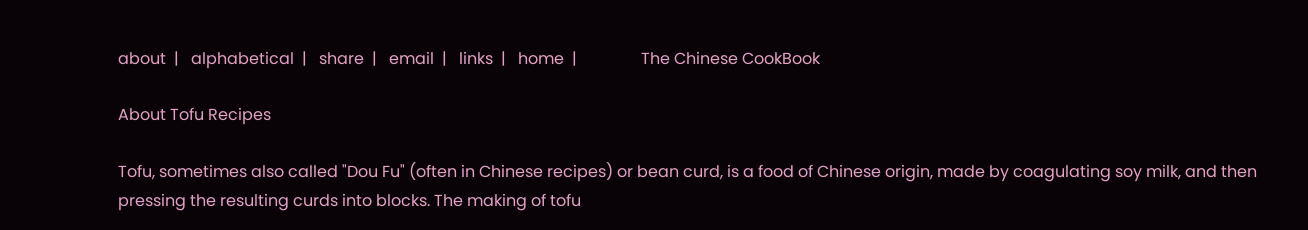about  |   alphabetical  |   share  |   email  |   links  |   home  |                The Chinese CookBook

About Tofu Recipes

Tofu, sometimes also called "Dou Fu" (often in Chinese recipes) or bean curd, is a food of Chinese origin, made by coagulating soy milk, and then pressing the resulting curds into blocks. The making of tofu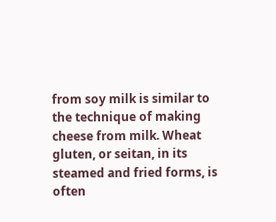from soy milk is similar to the technique of making cheese from milk. Wheat gluten, or seitan, in its steamed and fried forms, is often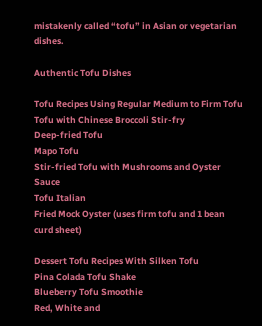mistakenly called “tofu” in Asian or vegetarian dishes.

Authentic Tofu Dishes

Tofu Recipes Using Regular Medium to Firm Tofu
Tofu with Chinese Broccoli Stir-fry
Deep-fried Tofu
Mapo Tofu
Stir-fried Tofu with Mushrooms and Oyster Sauce
Tofu Italian
Fried Mock Oyster (uses firm tofu and 1 bean curd sheet)

Dessert Tofu Recipes With Silken Tofu
Pina Colada Tofu Shake
Blueberry Tofu Smoothie
Red, White and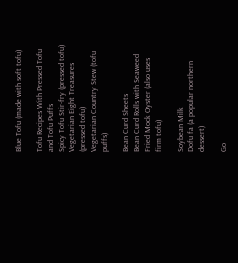Blue Tofu (made with soft tofu)

Tofu Recipes With Pressed Tofu and Tofu Puffs
Spicy Tofu Stir-fry (pressed tofu)
Vegetarian Eight Treasures (pressed tofu)
Vegetarian Country Stew (tofu puffs)

Bean Curd Sheets
Bean Curd Rolls with Seaweed
Fried Mock Oyster (also uses firm tofu)

Soybean Milk
Dofu fa (a popular northern dessert)

Go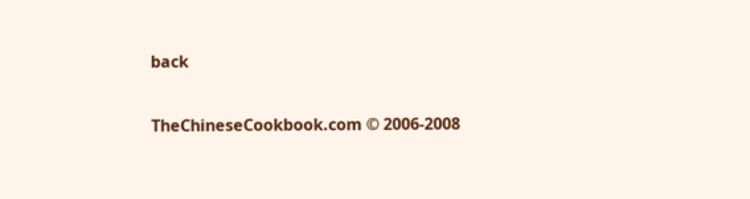back

TheChineseCookbook.com © 2006-2008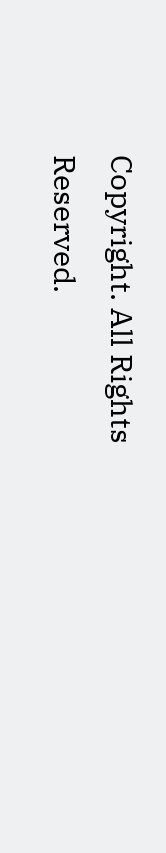Copyright. All Rights Reserved.